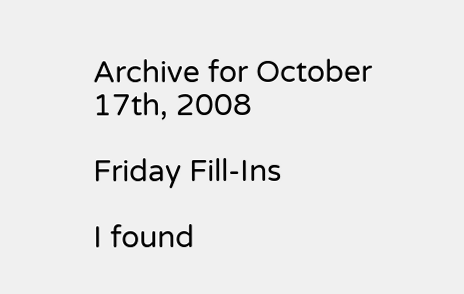Archive for October 17th, 2008

Friday Fill-Ins

I found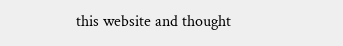this website and thought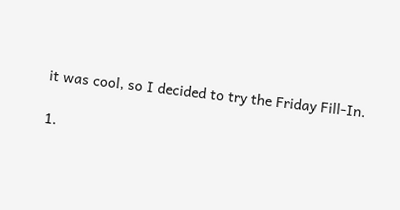it was cool, so I decided to try the Friday Fill-In.

1.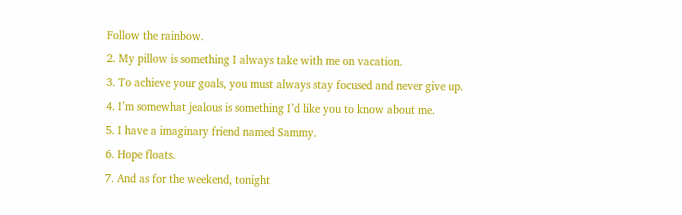Follow the rainbow.
2. My pillow is something I always take with me on vacation.
3. To achieve your goals, you must always stay focused and never give up.
4. I’m somewhat jealous is something I’d like you to know about me.
5. I have a imaginary friend named Sammy.
6. Hope floats.
7. And as for the weekend, tonight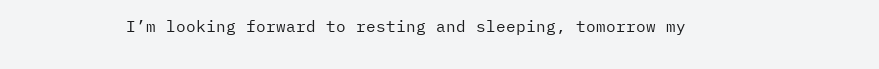I’m looking forward to resting and sleeping, tomorrow my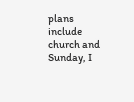plans include church and Sunday, I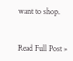want to shop.


Read Full Post »